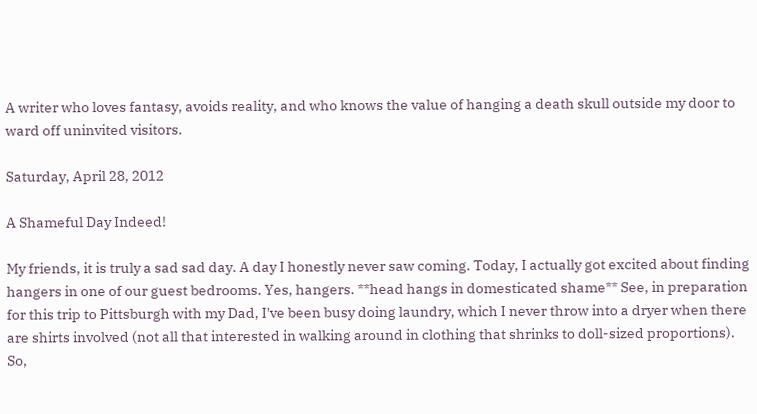A writer who loves fantasy, avoids reality, and who knows the value of hanging a death skull outside my door to ward off uninvited visitors.

Saturday, April 28, 2012

A Shameful Day Indeed!

My friends, it is truly a sad sad day. A day I honestly never saw coming. Today, I actually got excited about finding hangers in one of our guest bedrooms. Yes, hangers. **head hangs in domesticated shame** See, in preparation for this trip to Pittsburgh with my Dad, I've been busy doing laundry, which I never throw into a dryer when there are shirts involved (not all that interested in walking around in clothing that shrinks to doll-sized proportions). So,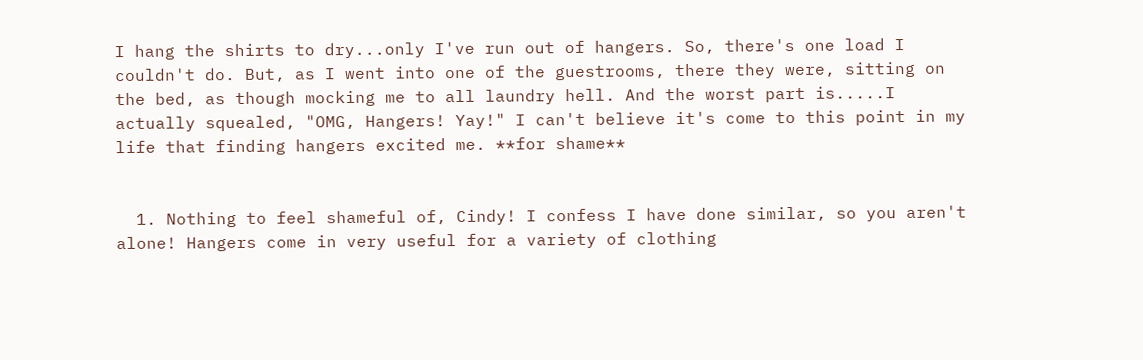I hang the shirts to dry...only I've run out of hangers. So, there's one load I couldn't do. But, as I went into one of the guestrooms, there they were, sitting on the bed, as though mocking me to all laundry hell. And the worst part is.....I actually squealed, "OMG, Hangers! Yay!" I can't believe it's come to this point in my life that finding hangers excited me. **for shame**


  1. Nothing to feel shameful of, Cindy! I confess I have done similar, so you aren't alone! Hangers come in very useful for a variety of clothing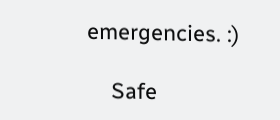emergencies. :)

    Safe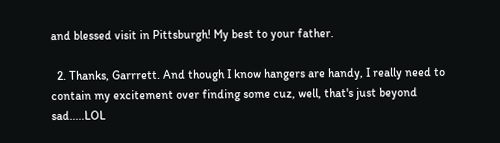and blessed visit in Pittsburgh! My best to your father.

  2. Thanks, Garrrett. And though I know hangers are handy, I really need to contain my excitement over finding some cuz, well, that's just beyond sad.....LOL